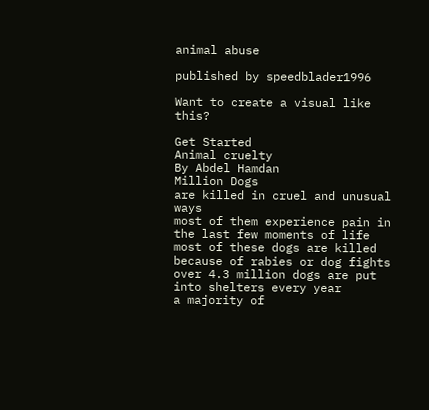animal abuse

published by speedblader1996

Want to create a visual like this?

Get Started
Animal cruelty
By Abdel Hamdan
Million Dogs
are killed in cruel and unusual ways
most of them experience pain in the last few moments of life
most of these dogs are killed because of rabies or dog fights
over 4.3 million dogs are put into shelters every year
a majority of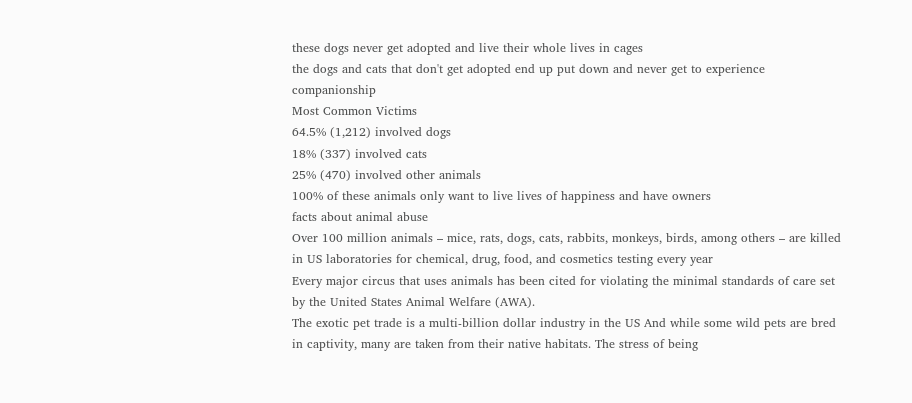these dogs never get adopted and live their whole lives in cages
the dogs and cats that don't get adopted end up put down and never get to experience companionship
Most Common Victims
64.5% (1,212) involved dogs
18% (337) involved cats
25% (470) involved other animals
100% of these animals only want to live lives of happiness and have owners
facts about animal abuse
Over 100 million animals – mice, rats, dogs, cats, rabbits, monkeys, birds, among others – are killed in US laboratories for chemical, drug, food, and cosmetics testing every year
Every major circus that uses animals has been cited for violating the minimal standards of care set by the United States Animal Welfare (AWA).
The exotic pet trade is a multi-billion dollar industry in the US And while some wild pets are bred in captivity, many are taken from their native habitats. The stress of being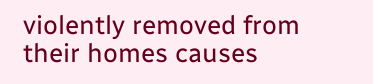violently removed from their homes causes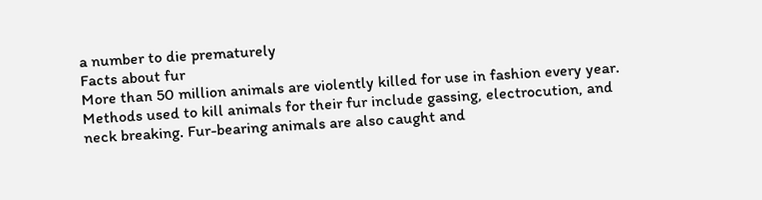a number to die prematurely
Facts about fur
More than 50 million animals are violently killed for use in fashion every year.
Methods used to kill animals for their fur include gassing, electrocution, and neck breaking. Fur-bearing animals are also caught and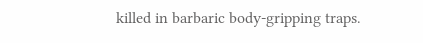killed in barbaric body-gripping traps.